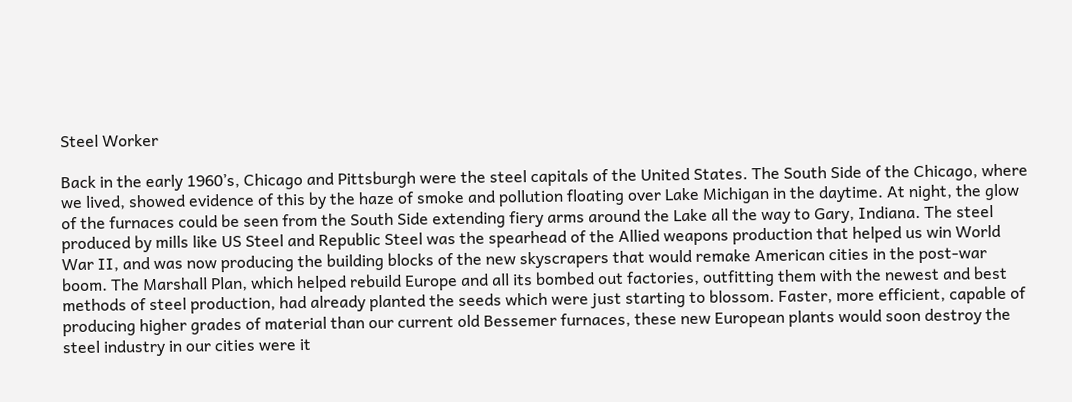Steel Worker

Back in the early 1960’s, Chicago and Pittsburgh were the steel capitals of the United States. The South Side of the Chicago, where we lived, showed evidence of this by the haze of smoke and pollution floating over Lake Michigan in the daytime. At night, the glow of the furnaces could be seen from the South Side extending fiery arms around the Lake all the way to Gary, Indiana. The steel produced by mills like US Steel and Republic Steel was the spearhead of the Allied weapons production that helped us win World War II, and was now producing the building blocks of the new skyscrapers that would remake American cities in the post-war boom. The Marshall Plan, which helped rebuild Europe and all its bombed out factories, outfitting them with the newest and best methods of steel production, had already planted the seeds which were just starting to blossom. Faster, more efficient, capable of producing higher grades of material than our current old Bessemer furnaces, these new European plants would soon destroy the steel industry in our cities were it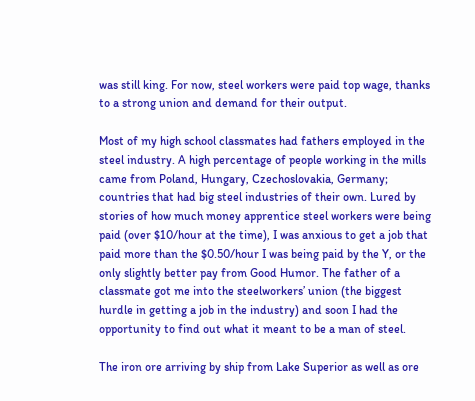was still king. For now, steel workers were paid top wage, thanks to a strong union and demand for their output.

Most of my high school classmates had fathers employed in the steel industry. A high percentage of people working in the mills came from Poland, Hungary, Czechoslovakia, Germany; countries that had big steel industries of their own. Lured by stories of how much money apprentice steel workers were being paid (over $10/hour at the time), I was anxious to get a job that paid more than the $0.50/hour I was being paid by the Y, or the only slightly better pay from Good Humor. The father of a classmate got me into the steelworkers’ union (the biggest hurdle in getting a job in the industry) and soon I had the opportunity to find out what it meant to be a man of steel.

The iron ore arriving by ship from Lake Superior as well as ore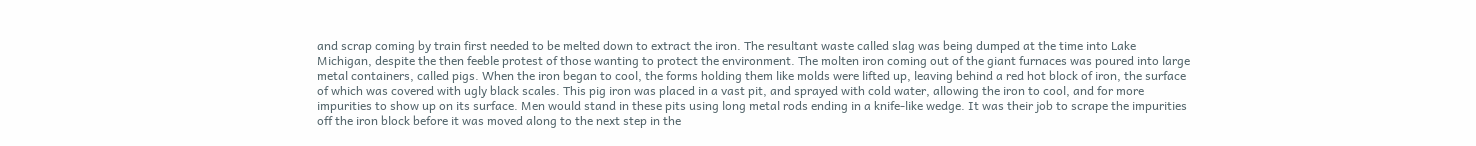and scrap coming by train first needed to be melted down to extract the iron. The resultant waste called slag was being dumped at the time into Lake Michigan, despite the then feeble protest of those wanting to protect the environment. The molten iron coming out of the giant furnaces was poured into large metal containers, called pigs. When the iron began to cool, the forms holding them like molds were lifted up, leaving behind a red hot block of iron, the surface of which was covered with ugly black scales. This pig iron was placed in a vast pit, and sprayed with cold water, allowing the iron to cool, and for more impurities to show up on its surface. Men would stand in these pits using long metal rods ending in a knife-like wedge. It was their job to scrape the impurities off the iron block before it was moved along to the next step in the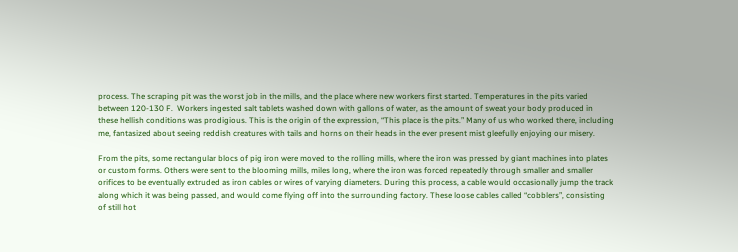process. The scraping pit was the worst job in the mills, and the place where new workers first started. Temperatures in the pits varied between 120-130 F.  Workers ingested salt tablets washed down with gallons of water, as the amount of sweat your body produced in these hellish conditions was prodigious. This is the origin of the expression, “This place is the pits.” Many of us who worked there, including me, fantasized about seeing reddish creatures with tails and horns on their heads in the ever present mist gleefully enjoying our misery.

From the pits, some rectangular blocs of pig iron were moved to the rolling mills, where the iron was pressed by giant machines into plates or custom forms. Others were sent to the blooming mills, miles long, where the iron was forced repeatedly through smaller and smaller orifices to be eventually extruded as iron cables or wires of varying diameters. During this process, a cable would occasionally jump the track along which it was being passed, and would come flying off into the surrounding factory. These loose cables called “cobblers”, consisting of still hot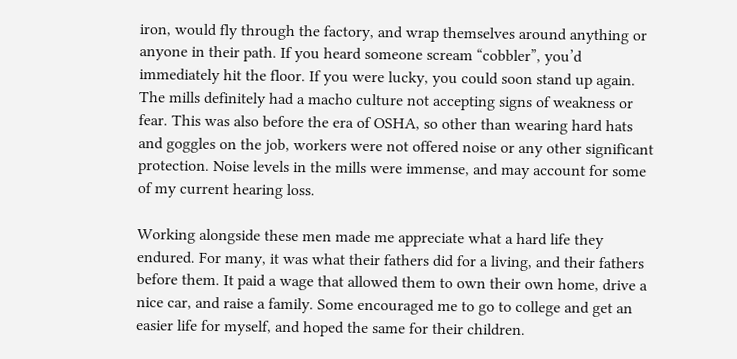iron, would fly through the factory, and wrap themselves around anything or anyone in their path. If you heard someone scream “cobbler”, you’d immediately hit the floor. If you were lucky, you could soon stand up again. The mills definitely had a macho culture not accepting signs of weakness or fear. This was also before the era of OSHA, so other than wearing hard hats and goggles on the job, workers were not offered noise or any other significant protection. Noise levels in the mills were immense, and may account for some of my current hearing loss.

Working alongside these men made me appreciate what a hard life they endured. For many, it was what their fathers did for a living, and their fathers before them. It paid a wage that allowed them to own their own home, drive a nice car, and raise a family. Some encouraged me to go to college and get an easier life for myself, and hoped the same for their children.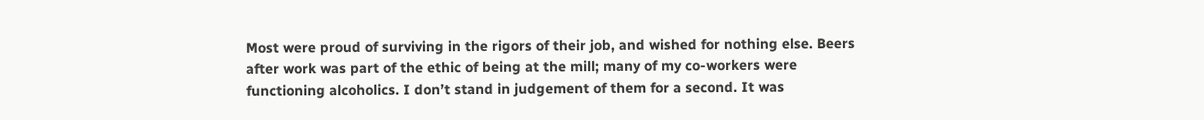Most were proud of surviving in the rigors of their job, and wished for nothing else. Beers after work was part of the ethic of being at the mill; many of my co-workers were functioning alcoholics. I don’t stand in judgement of them for a second. It was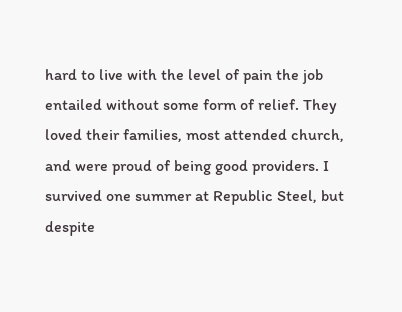hard to live with the level of pain the job entailed without some form of relief. They loved their families, most attended church, and were proud of being good providers. I survived one summer at Republic Steel, but despite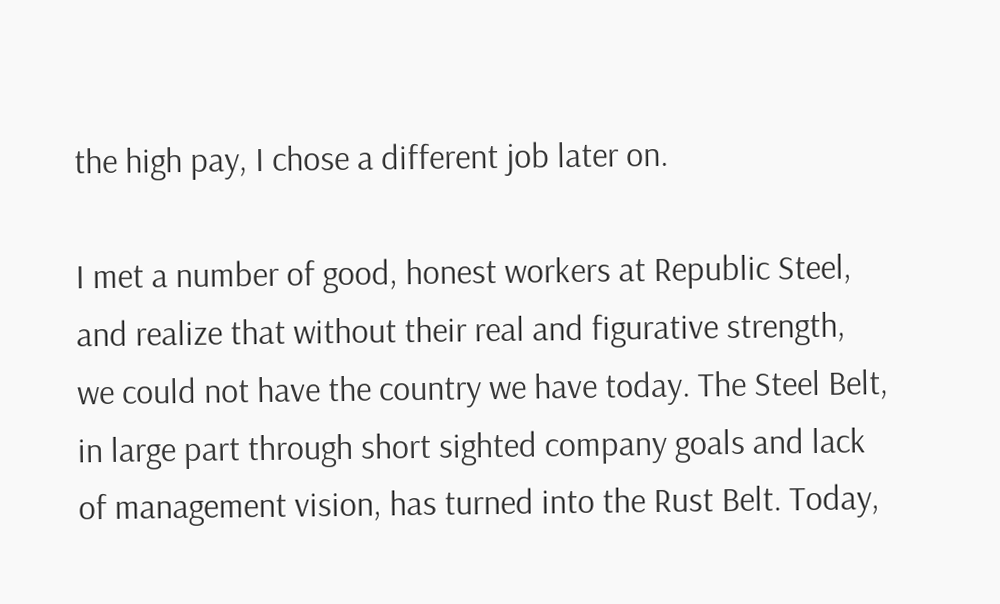the high pay, I chose a different job later on.

I met a number of good, honest workers at Republic Steel, and realize that without their real and figurative strength, we could not have the country we have today. The Steel Belt, in large part through short sighted company goals and lack of management vision, has turned into the Rust Belt. Today,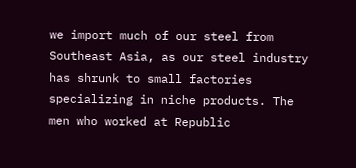we import much of our steel from Southeast Asia, as our steel industry has shrunk to small factories specializing in niche products. The men who worked at Republic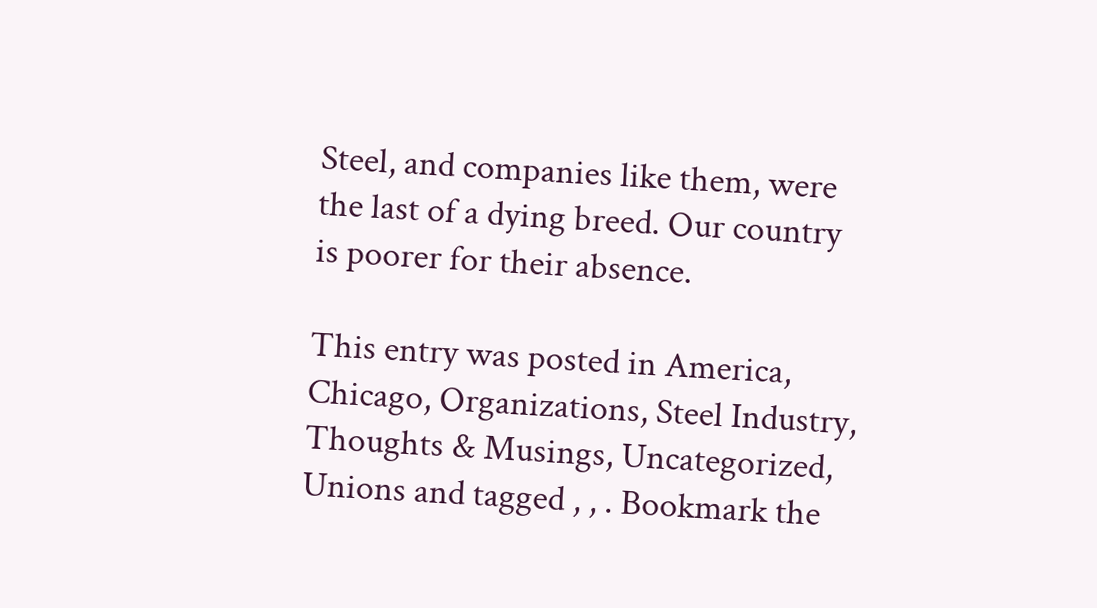Steel, and companies like them, were the last of a dying breed. Our country is poorer for their absence.

This entry was posted in America, Chicago, Organizations, Steel Industry, Thoughts & Musings, Uncategorized, Unions and tagged , , . Bookmark the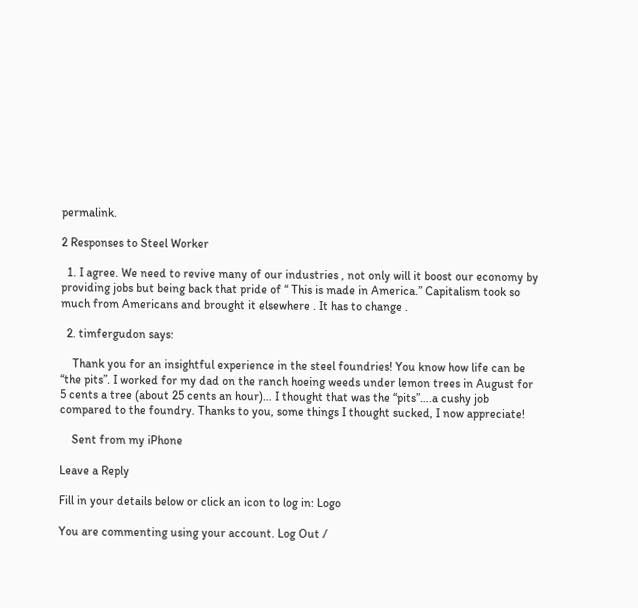permalink.

2 Responses to Steel Worker

  1. I agree. We need to revive many of our industries , not only will it boost our economy by providing jobs but being back that pride of “ This is made in America.” Capitalism took so much from Americans and brought it elsewhere . It has to change .

  2. timfergudon says:

    Thank you for an insightful experience in the steel foundries! You know how life can be “the pits”. I worked for my dad on the ranch hoeing weeds under lemon trees in August for 5 cents a tree (about 25 cents an hour)… I thought that was the “pits”….a cushy job compared to the foundry. Thanks to you, some things I thought sucked, I now appreciate!

    Sent from my iPhone

Leave a Reply

Fill in your details below or click an icon to log in: Logo

You are commenting using your account. Log Out /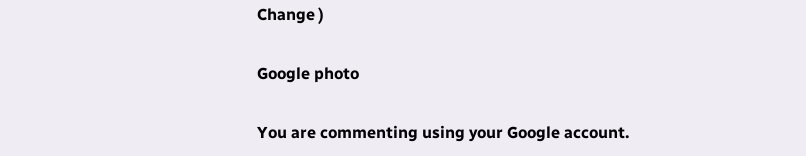Change )

Google photo

You are commenting using your Google account.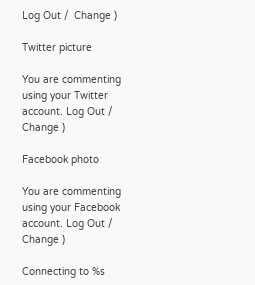Log Out /  Change )

Twitter picture

You are commenting using your Twitter account. Log Out /  Change )

Facebook photo

You are commenting using your Facebook account. Log Out /  Change )

Connecting to %s